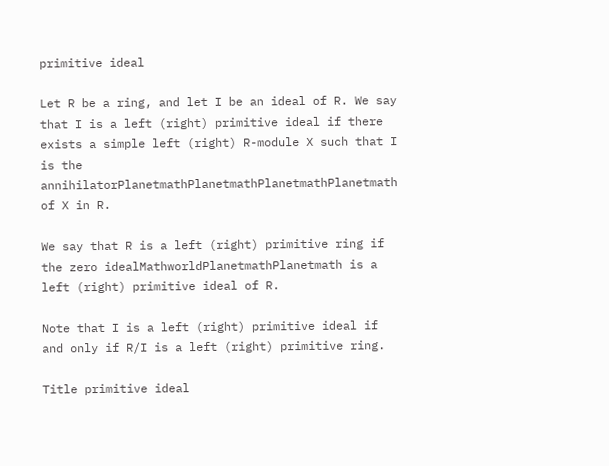primitive ideal

Let R be a ring, and let I be an ideal of R. We say that I is a left (right) primitive ideal if there exists a simple left (right) R-module X such that I is the annihilatorPlanetmathPlanetmathPlanetmathPlanetmath of X in R.

We say that R is a left (right) primitive ring if the zero idealMathworldPlanetmathPlanetmath is a left (right) primitive ideal of R.

Note that I is a left (right) primitive ideal if and only if R/I is a left (right) primitive ring.

Title primitive ideal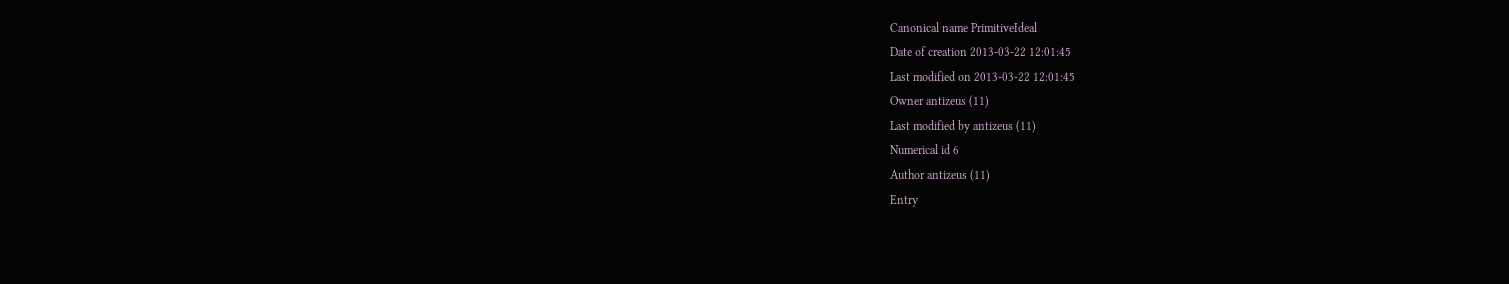Canonical name PrimitiveIdeal
Date of creation 2013-03-22 12:01:45
Last modified on 2013-03-22 12:01:45
Owner antizeus (11)
Last modified by antizeus (11)
Numerical id 6
Author antizeus (11)
Entry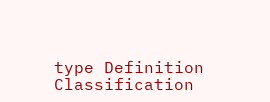type Definition
Classification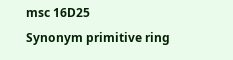msc 16D25
Synonym primitive ring